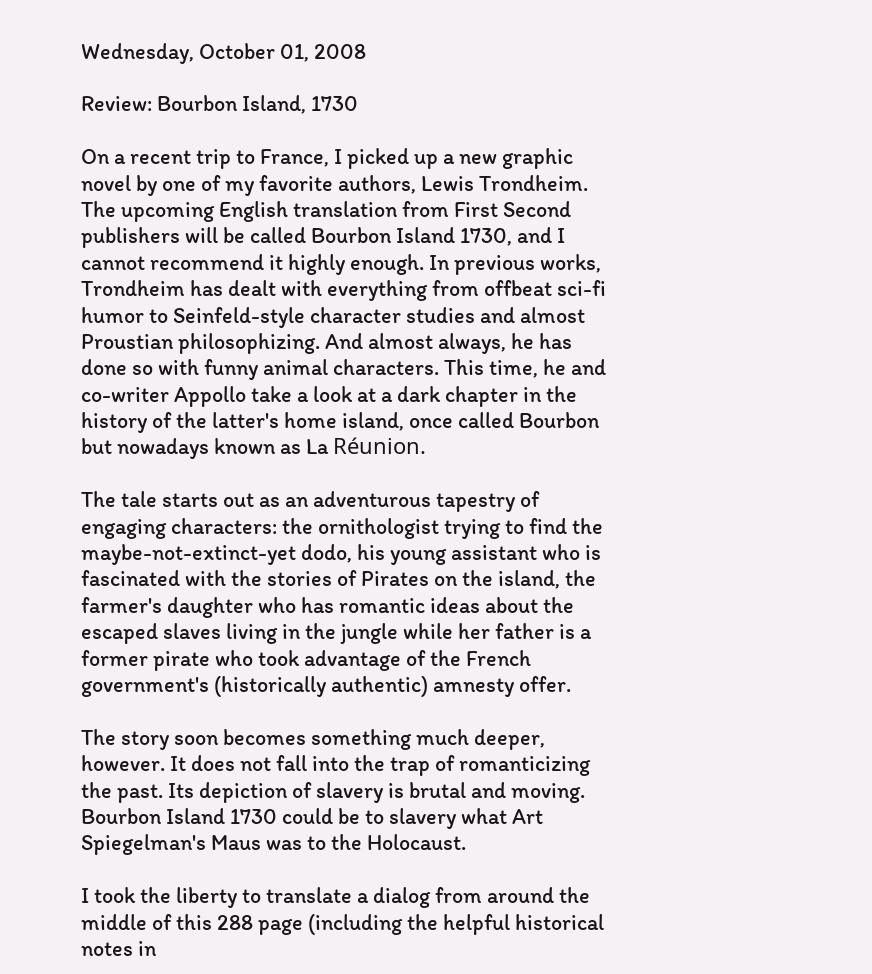Wednesday, October 01, 2008

Review: Bourbon Island, 1730

On a recent trip to France, I picked up a new graphic novel by one of my favorite authors, Lewis Trondheim. The upcoming English translation from First Second publishers will be called Bourbon Island 1730, and I cannot recommend it highly enough. In previous works, Trondheim has dealt with everything from offbeat sci-fi humor to Seinfeld-style character studies and almost Proustian philosophizing. And almost always, he has done so with funny animal characters. This time, he and co-writer Appollo take a look at a dark chapter in the history of the latter's home island, once called Bourbon but nowadays known as La Réunion.

The tale starts out as an adventurous tapestry of engaging characters: the ornithologist trying to find the maybe-not-extinct-yet dodo, his young assistant who is fascinated with the stories of Pirates on the island, the farmer's daughter who has romantic ideas about the escaped slaves living in the jungle while her father is a former pirate who took advantage of the French government's (historically authentic) amnesty offer.

The story soon becomes something much deeper, however. It does not fall into the trap of romanticizing the past. Its depiction of slavery is brutal and moving. Bourbon Island 1730 could be to slavery what Art Spiegelman's Maus was to the Holocaust.

I took the liberty to translate a dialog from around the middle of this 288 page (including the helpful historical notes in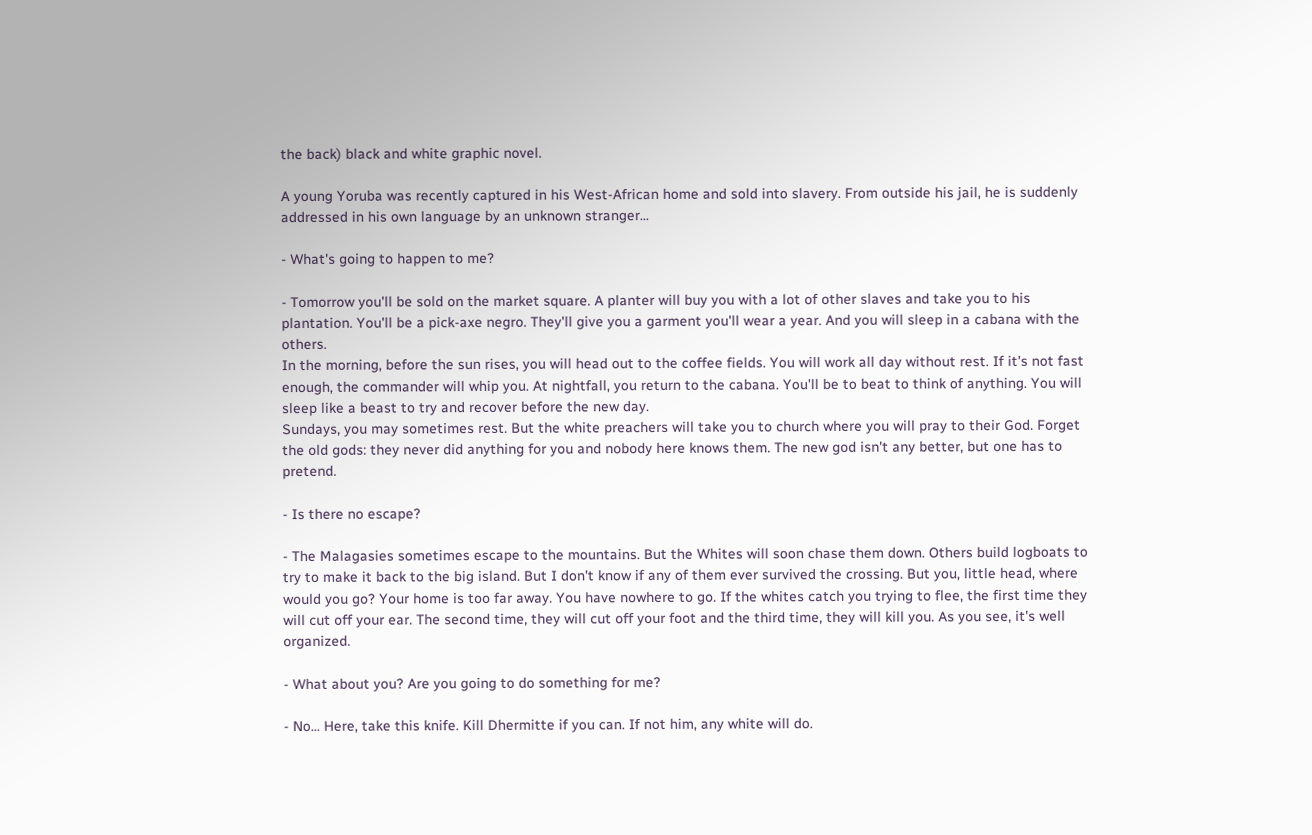the back) black and white graphic novel.

A young Yoruba was recently captured in his West-African home and sold into slavery. From outside his jail, he is suddenly addressed in his own language by an unknown stranger...

- What's going to happen to me?

- Tomorrow you'll be sold on the market square. A planter will buy you with a lot of other slaves and take you to his plantation. You'll be a pick-axe negro. They'll give you a garment you'll wear a year. And you will sleep in a cabana with the others.
In the morning, before the sun rises, you will head out to the coffee fields. You will work all day without rest. If it's not fast enough, the commander will whip you. At nightfall, you return to the cabana. You'll be to beat to think of anything. You will sleep like a beast to try and recover before the new day.
Sundays, you may sometimes rest. But the white preachers will take you to church where you will pray to their God. Forget the old gods: they never did anything for you and nobody here knows them. The new god isn't any better, but one has to pretend.

- Is there no escape?

- The Malagasies sometimes escape to the mountains. But the Whites will soon chase them down. Others build logboats to try to make it back to the big island. But I don't know if any of them ever survived the crossing. But you, little head, where would you go? Your home is too far away. You have nowhere to go. If the whites catch you trying to flee, the first time they will cut off your ear. The second time, they will cut off your foot and the third time, they will kill you. As you see, it's well organized.

- What about you? Are you going to do something for me?

- No... Here, take this knife. Kill Dhermitte if you can. If not him, any white will do.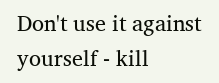Don't use it against yourself - kill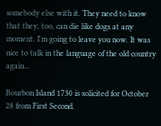somebody else with it. They need to know that they, too, can die like dogs at any moment. I'm going to leave you now. It was nice to talk in the language of the old country again...

Bourbon Island 1730 is solicited for October 28 from First Second.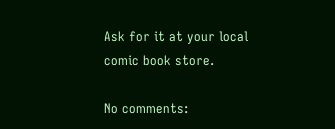Ask for it at your local comic book store.

No comments: